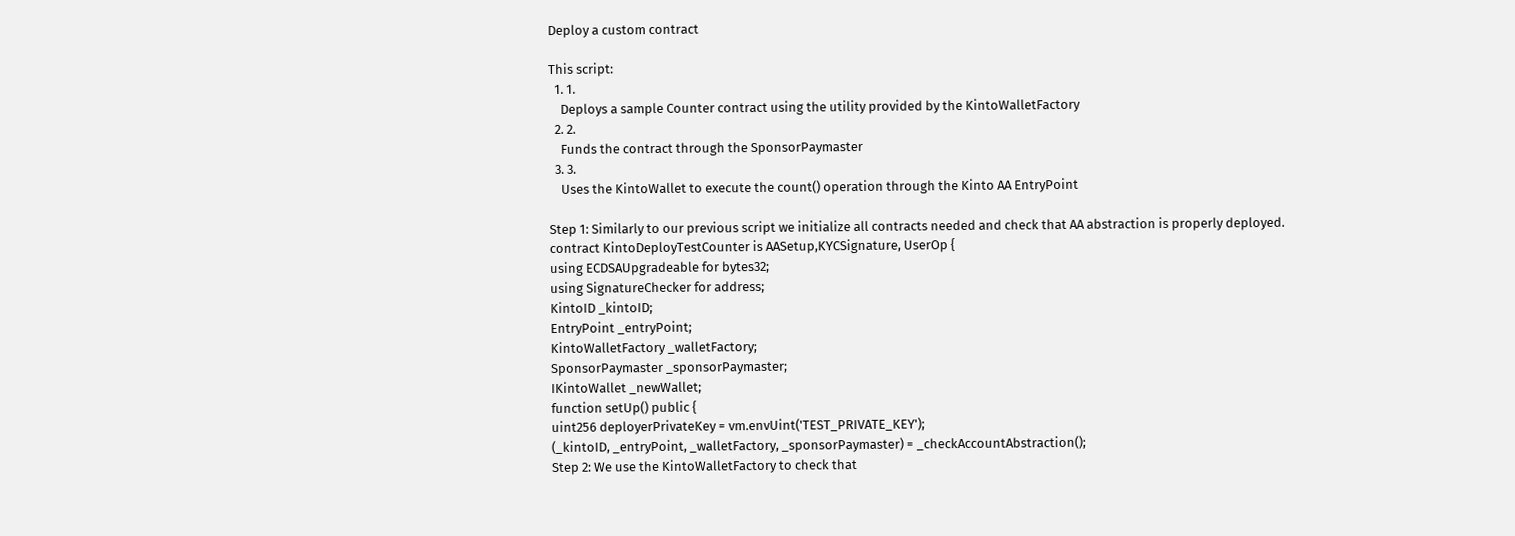Deploy a custom contract

This script:
  1. 1.
    Deploys a sample Counter contract using the utility provided by the KintoWalletFactory
  2. 2.
    Funds the contract through the SponsorPaymaster
  3. 3.
    Uses the KintoWallet to execute the count() operation through the Kinto AA EntryPoint

Step 1: Similarly to our previous script we initialize all contracts needed and check that AA abstraction is properly deployed.
contract KintoDeployTestCounter is AASetup,KYCSignature, UserOp {
using ECDSAUpgradeable for bytes32;
using SignatureChecker for address;
KintoID _kintoID;
EntryPoint _entryPoint;
KintoWalletFactory _walletFactory;
SponsorPaymaster _sponsorPaymaster;
IKintoWallet _newWallet;
function setUp() public {
uint256 deployerPrivateKey = vm.envUint('TEST_PRIVATE_KEY');
(_kintoID, _entryPoint, _walletFactory, _sponsorPaymaster) = _checkAccountAbstraction();
Step 2: We use the KintoWalletFactory to check that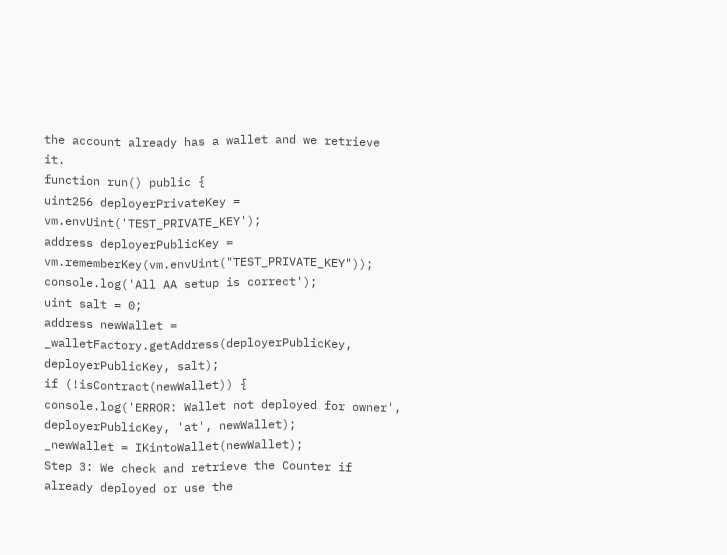the account already has a wallet and we retrieve it.
function run() public {
uint256 deployerPrivateKey = vm.envUint('TEST_PRIVATE_KEY');
address deployerPublicKey = vm.rememberKey(vm.envUint("TEST_PRIVATE_KEY"));
console.log('All AA setup is correct');
uint salt = 0;
address newWallet = _walletFactory.getAddress(deployerPublicKey, deployerPublicKey, salt);
if (!isContract(newWallet)) {
console.log('ERROR: Wallet not deployed for owner', deployerPublicKey, 'at', newWallet);
_newWallet = IKintoWallet(newWallet);
Step 3: We check and retrieve the Counter if already deployed or use the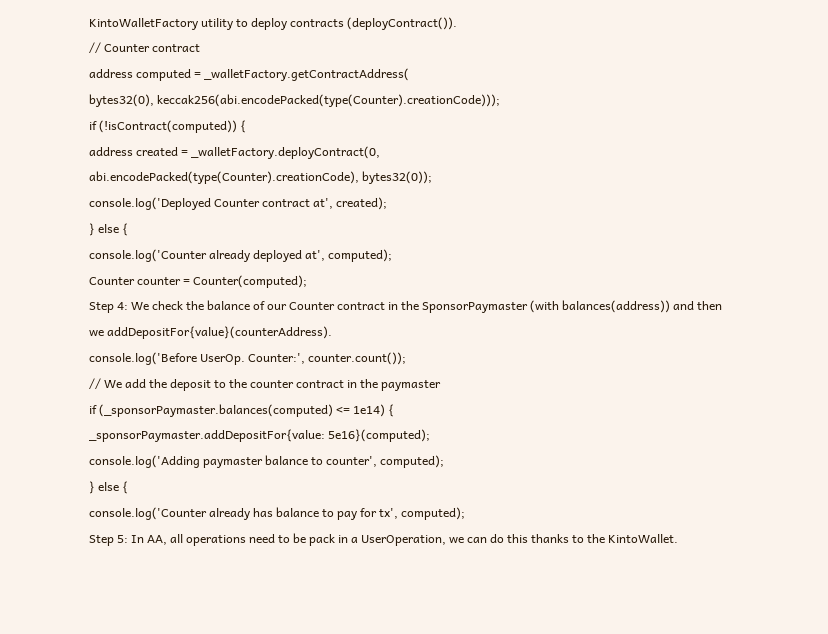KintoWalletFactory utility to deploy contracts (deployContract()).
// Counter contract
address computed = _walletFactory.getContractAddress(
bytes32(0), keccak256(abi.encodePacked(type(Counter).creationCode)));
if (!isContract(computed)) {
address created = _walletFactory.deployContract(0,
abi.encodePacked(type(Counter).creationCode), bytes32(0));
console.log('Deployed Counter contract at', created);
} else {
console.log('Counter already deployed at', computed);
Counter counter = Counter(computed);
Step 4: We check the balance of our Counter contract in the SponsorPaymaster (with balances(address)) and then we addDepositFor{value}(counterAddress).
console.log('Before UserOp. Counter:', counter.count());
// We add the deposit to the counter contract in the paymaster
if (_sponsorPaymaster.balances(computed) <= 1e14) {
_sponsorPaymaster.addDepositFor{value: 5e16}(computed);
console.log('Adding paymaster balance to counter', computed);
} else {
console.log('Counter already has balance to pay for tx', computed);
Step 5: In AA, all operations need to be pack in a UserOperation, we can do this thanks to the KintoWallet.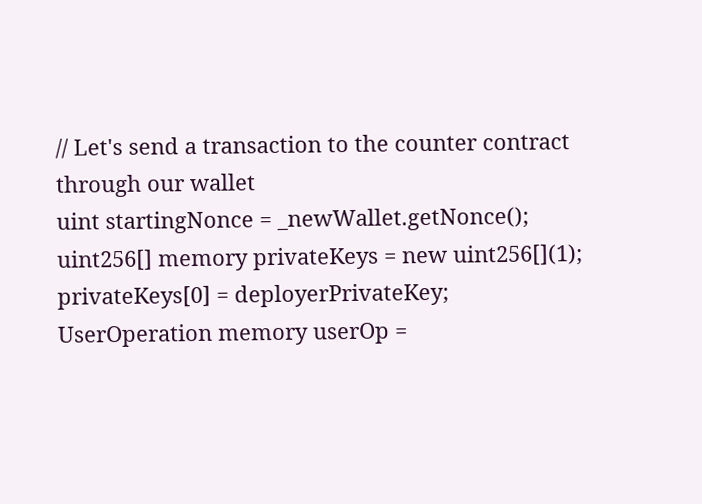// Let's send a transaction to the counter contract through our wallet
uint startingNonce = _newWallet.getNonce();
uint256[] memory privateKeys = new uint256[](1);
privateKeys[0] = deployerPrivateKey;
UserOperation memory userOp =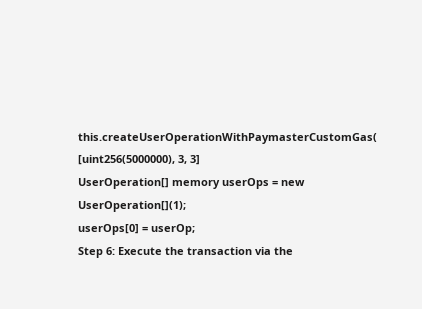this.createUserOperationWithPaymasterCustomGas(
[uint256(5000000), 3, 3]
UserOperation[] memory userOps = new UserOperation[](1);
userOps[0] = userOp;
Step 6: Execute the transaction via the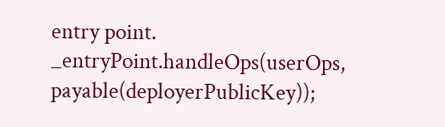entry point.
_entryPoint.handleOps(userOps, payable(deployerPublicKey));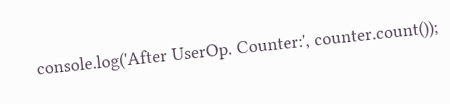console.log('After UserOp. Counter:', counter.count());